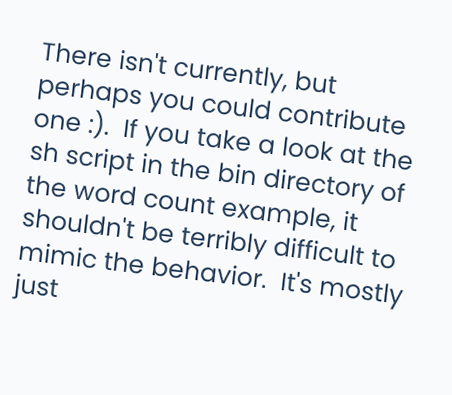There isn't currently, but perhaps you could contribute one :).  If you take a look at the sh script in the bin directory of the word count example, it shouldn't be terribly difficult to mimic the behavior.  It's mostly just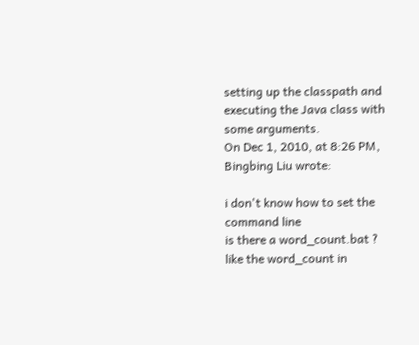setting up the classpath and executing the Java class with some arguments.
On Dec 1, 2010, at 8:26 PM, Bingbing Liu wrote:

i don't know how to set the command line
is there a word_count.bat ? like the word_count in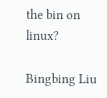the bin on linux?

Bingbing Liu